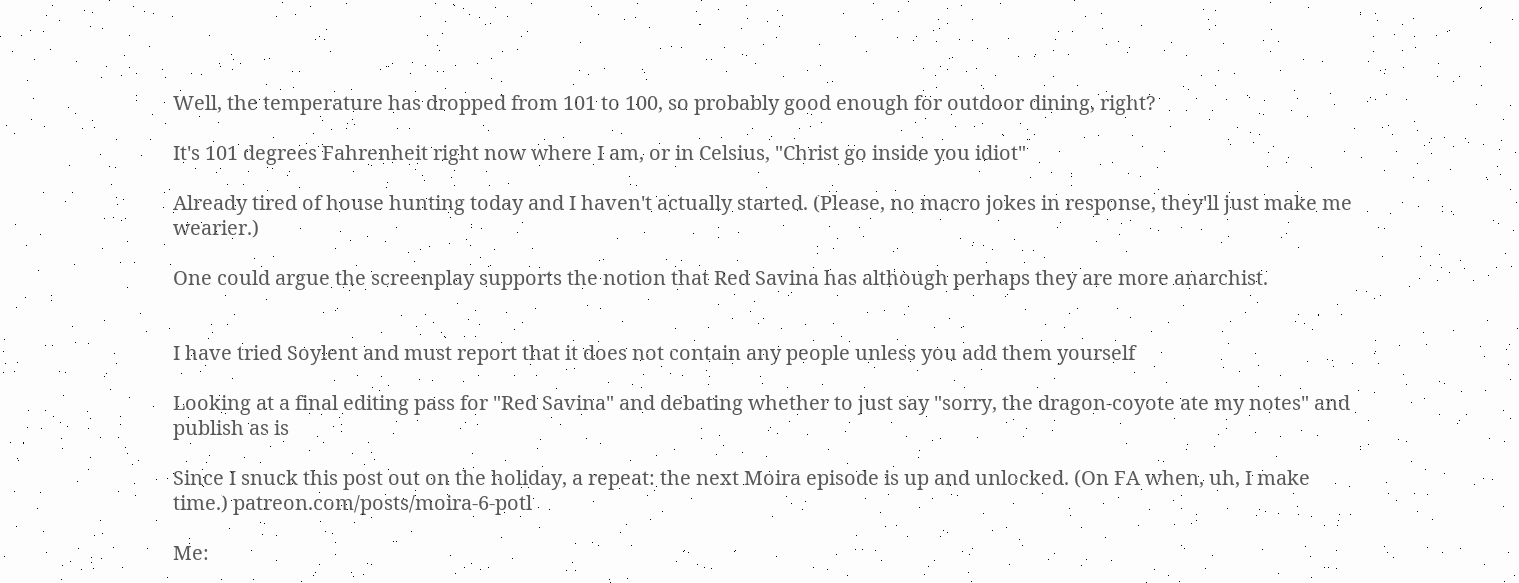Well, the temperature has dropped from 101 to 100, so probably good enough for outdoor dining, right?

It's 101 degrees Fahrenheit right now where I am, or in Celsius, "Christ go inside you idiot"

Already tired of house hunting today and I haven't actually started. (Please, no macro jokes in response, they'll just make me wearier.)

One could argue the screenplay supports the notion that Red Savina has although perhaps they are more anarchist.


I have tried Soylent and must report that it does not contain any people unless you add them yourself

Looking at a final editing pass for "Red Savina" and debating whether to just say "sorry, the dragon-coyote ate my notes" and publish as is

Since I snuck this post out on the holiday, a repeat: the next Moira episode is up and unlocked. (On FA when, uh, I make time.) patreon.com/posts/moira-6-potl

Me: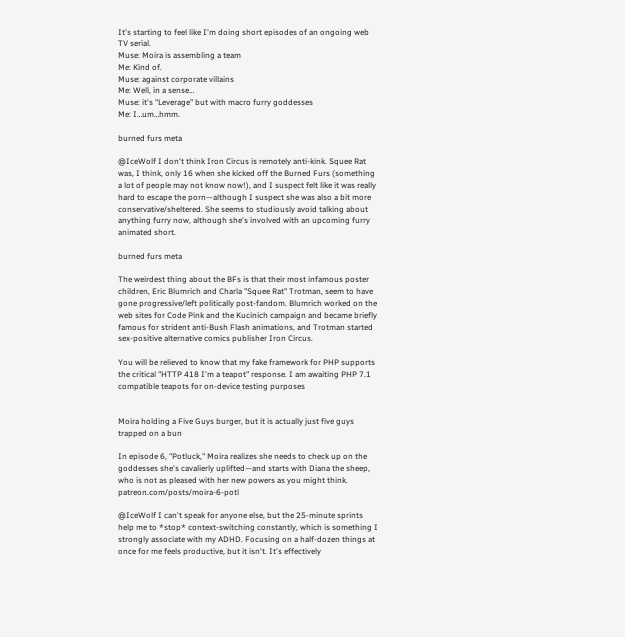It's starting to feel like I'm doing short episodes of an ongoing web TV serial.
Muse: Moira is assembling a team
Me: Kind of.
Muse: against corporate villains
Me: Well, in a sense…
Muse: it's "Leverage" but with macro furry goddesses
Me: I…um…hmm.

burned furs meta

@IceWolf I don't think Iron Circus is remotely anti-kink. Squee Rat was, I think, only 16 when she kicked off the Burned Furs (something a lot of people may not know now!), and I suspect felt like it was really hard to escape the porn—although I suspect she was also a bit more conservative/sheltered. She seems to studiously avoid talking about anything furry now, although she's involved with an upcoming furry animated short.

burned furs meta

The weirdest thing about the BFs is that their most infamous poster children, Eric Blumrich and Charla "Squee Rat" Trotman, seem to have gone progressive/left politically post-fandom. Blumrich worked on the web sites for Code Pink and the Kucinich campaign and became briefly famous for strident anti-Bush Flash animations, and Trotman started sex-positive alternative comics publisher Iron Circus.

You will be relieved to know that my fake framework for PHP supports the critical "HTTP 418 I'm a teapot" response. I am awaiting PHP 7.1 compatible teapots for on-device testing purposes


Moira holding a Five Guys burger, but it is actually just five guys trapped on a bun

In episode 6, "Potluck," Moira realizes she needs to check up on the goddesses she's cavalierly uplifted—and starts with Diana the sheep, who is not as pleased with her new powers as you might think. patreon.com/posts/moira-6-potl

@IceWolf I can't speak for anyone else, but the 25-minute sprints help me to *stop* context-switching constantly, which is something I strongly associate with my ADHD. Focusing on a half-dozen things at once for me feels productive, but it isn't. It's effectively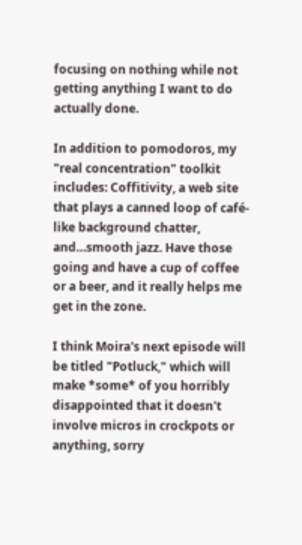focusing on nothing while not getting anything I want to do actually done.

In addition to pomodoros, my "real concentration" toolkit includes: Coffitivity, a web site that plays a canned loop of café-like background chatter, and…smooth jazz. Have those going and have a cup of coffee or a beer, and it really helps me get in the zone.

I think Moira's next episode will be titled "Potluck," which will make *some* of you horribly disappointed that it doesn't involve micros in crockpots or anything, sorry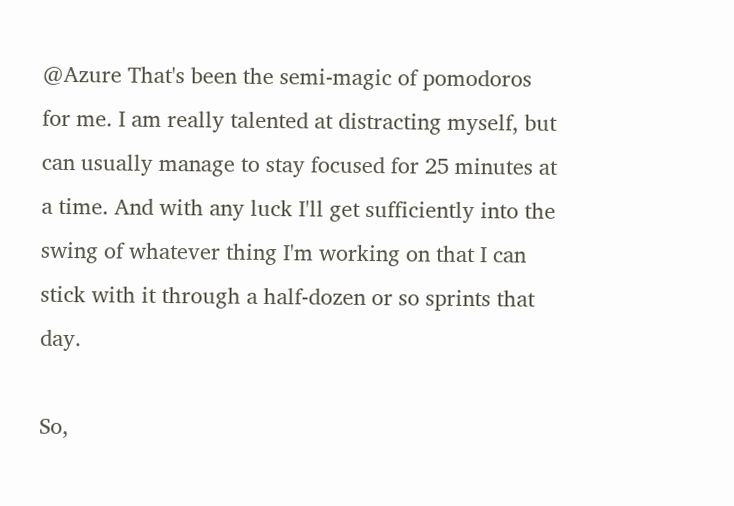@Azure That's been the semi-magic of pomodoros for me. I am really talented at distracting myself, but can usually manage to stay focused for 25 minutes at a time. And with any luck I'll get sufficiently into the swing of whatever thing I'm working on that I can stick with it through a half-dozen or so sprints that day.

So,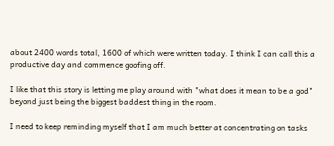about 2400 words total, 1600 of which were written today. I think I can call this a productive day and commence goofing off.

I like that this story is letting me play around with "what does it mean to be a god" beyond just being the biggest baddest thing in the room.

I need to keep reminding myself that I am much better at concentrating on tasks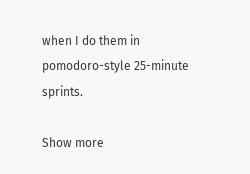when I do them in pomodoro-style 25-minute sprints.

Show more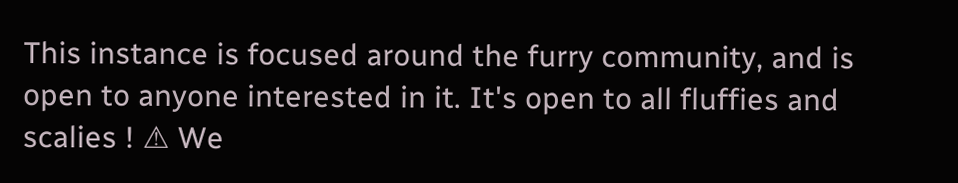This instance is focused around the furry community, and is open to anyone interested in it. It's open to all fluffies and scalies ! ⚠ We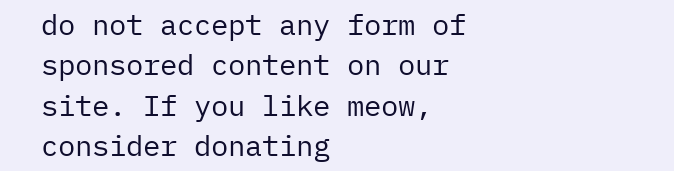do not accept any form of sponsored content on our site. If you like meow, consider donating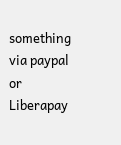something via paypal or Liberapay